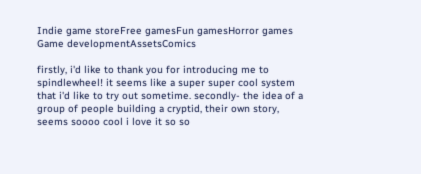Indie game storeFree gamesFun gamesHorror games
Game developmentAssetsComics

firstly, i'd like to thank you for introducing me to spindlewheel! it seems like a super super cool system that i'd like to try out sometime. secondly- the idea of a group of people building a cryptid, their own story, seems soooo cool i love it so so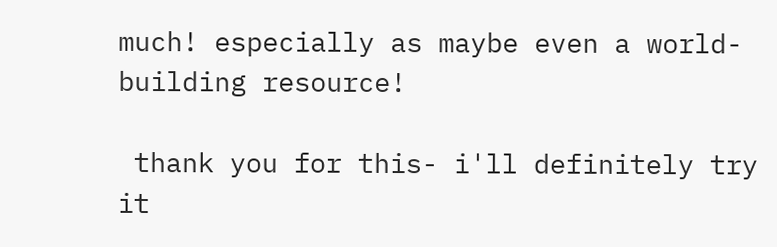much! especially as maybe even a world-building resource!

 thank you for this- i'll definitely try it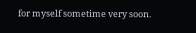for myself sometime very soon.